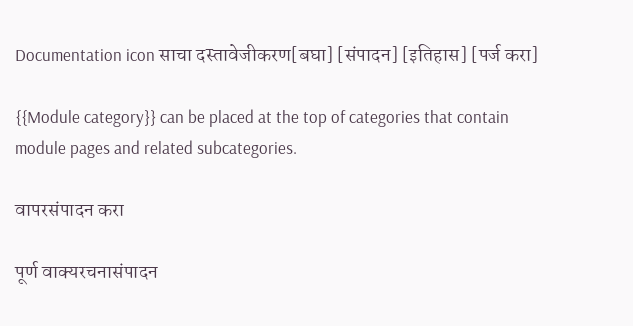Documentation icon साचा दस्तावेजीकरण[बघा] [संपादन] [इतिहास] [पर्ज करा]

{{Module category}} can be placed at the top of categories that contain module pages and related subcategories.

वापरसंपादन करा

पूर्ण वाक्यरचनासंपादन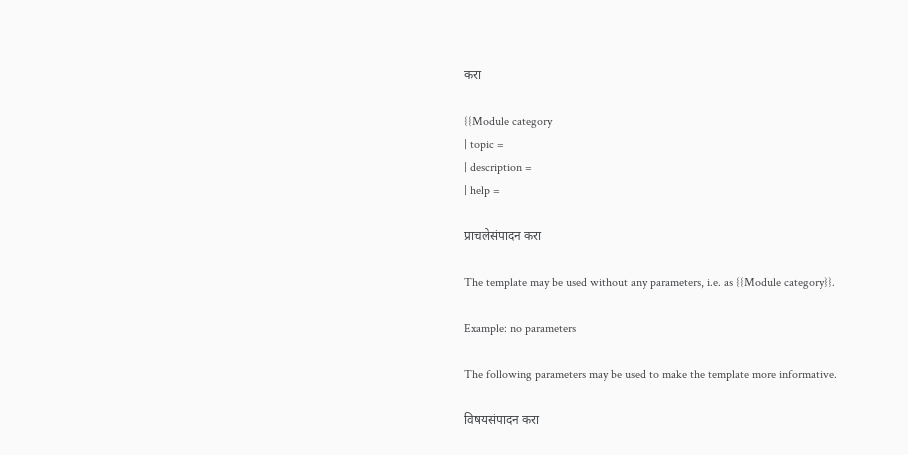करा

{{Module category
| topic =
| description =
| help =

प्राचलेसंपादन करा

The template may be used without any parameters, i.e. as {{Module category}}.

Example: no parameters

The following parameters may be used to make the template more informative.

विषयसंपादन करा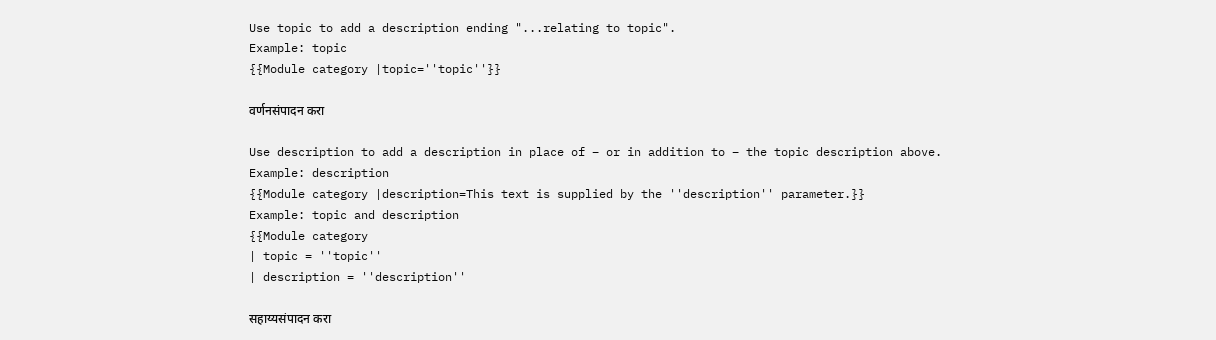Use topic to add a description ending "...relating to topic".
Example: topic
{{Module category |topic=''topic''}}

वर्णनसंपादन करा

Use description to add a description in place of – or in addition to – the topic description above.
Example: description
{{Module category |description=This text is supplied by the ''description'' parameter.}}
Example: topic and description
{{Module category
| topic = ''topic''
| description = ''description''

सहाय्यसंपादन करा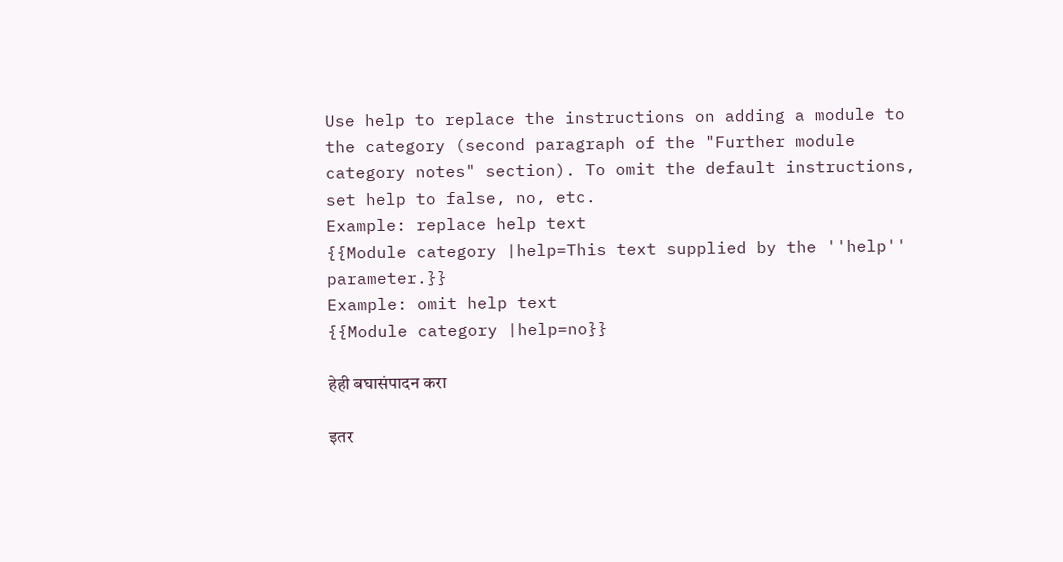Use help to replace the instructions on adding a module to the category (second paragraph of the "Further module category notes" section). To omit the default instructions, set help to false, no, etc.
Example: replace help text
{{Module category |help=This text supplied by the ''help'' parameter.}}
Example: omit help text
{{Module category |help=no}}

हेही बघासंपादन करा

इतर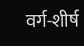वर्ग-शीर्ष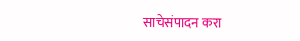साचेसंपादन करा